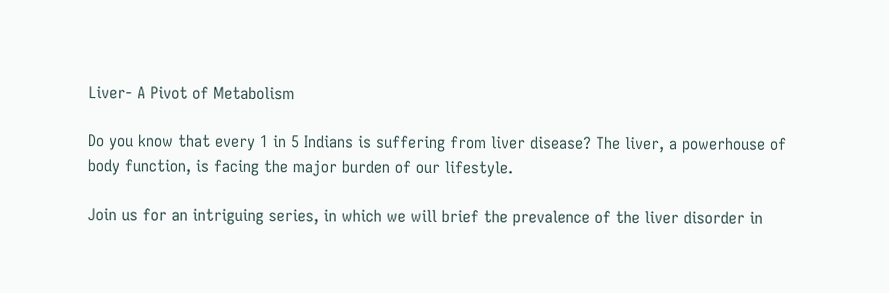Liver- A Pivot of Metabolism

Do you know that every 1 in 5 Indians is suffering from liver disease? The liver, a powerhouse of body function, is facing the major burden of our lifestyle.

Join us for an intriguing series, in which we will brief the prevalence of the liver disorder in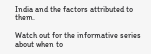India and the factors attributed to them.

Watch out for the informative series about when to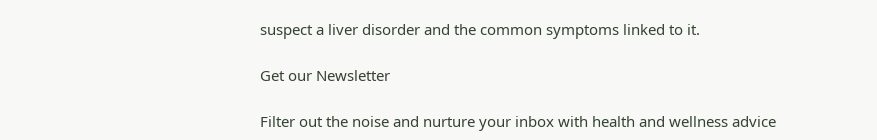suspect a liver disorder and the common symptoms linked to it.

Get our Newsletter

Filter out the noise and nurture your inbox with health and wellness advice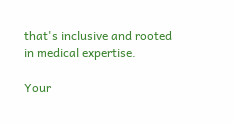that's inclusive and rooted in medical expertise.

Your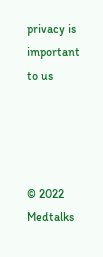privacy is important to us




© 2022 Medtalks